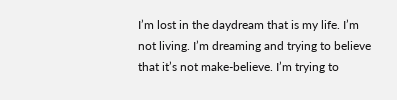I’m lost in the daydream that is my life. I’m not living. I’m dreaming and trying to believe that it’s not make-believe. I’m trying to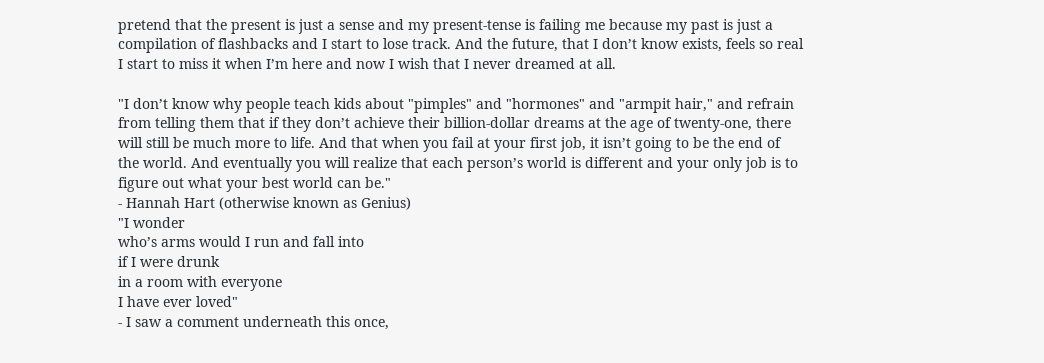pretend that the present is just a sense and my present-tense is failing me because my past is just a compilation of flashbacks and I start to lose track. And the future, that I don’t know exists, feels so real I start to miss it when I’m here and now I wish that I never dreamed at all.

"I don’t know why people teach kids about "pimples" and "hormones" and "armpit hair," and refrain from telling them that if they don’t achieve their billion-dollar dreams at the age of twenty-one, there will still be much more to life. And that when you fail at your first job, it isn’t going to be the end of the world. And eventually you will realize that each person’s world is different and your only job is to figure out what your best world can be."
- Hannah Hart (otherwise known as Genius)
"I wonder
who’s arms would I run and fall into
if I were drunk
in a room with everyone
I have ever loved"
- I saw a comment underneath this once,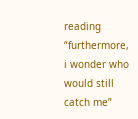reading “furthermore, i wonder who would still catch me”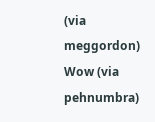(via meggordon)
Wow (via pehnumbra)